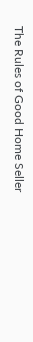The Rules of Good Home Seller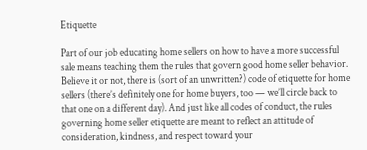Etiquette

Part of our job educating home sellers on how to have a more successful sale means teaching them the rules that govern good home seller behavior. Believe it or not, there is (sort of an unwritten?) code of etiquette for home sellers (there’s definitely one for home buyers, too — we’ll circle back to that one on a different day). And just like all codes of conduct, the rules governing home seller etiquette are meant to reflect an attitude of consideration, kindness, and respect toward your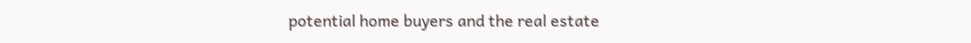potential home buyers and the real estate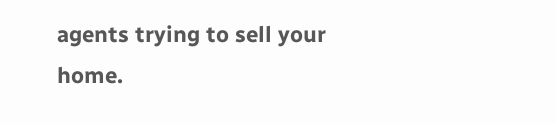agents trying to sell your home.